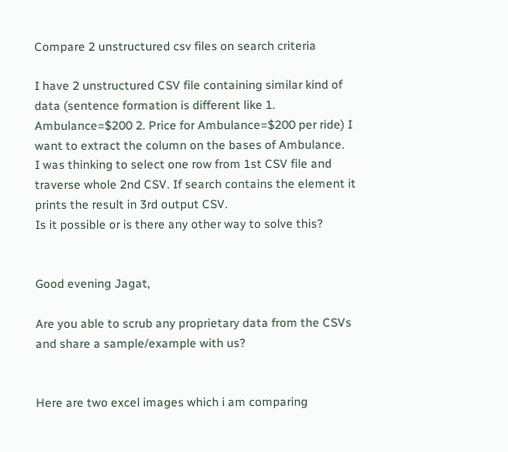Compare 2 unstructured csv files on search criteria

I have 2 unstructured CSV file containing similar kind of data (sentence formation is different like 1. Ambulance=$200 2. Price for Ambulance=$200 per ride) I want to extract the column on the bases of Ambulance.
I was thinking to select one row from 1st CSV file and traverse whole 2nd CSV. If search contains the element it prints the result in 3rd output CSV.
Is it possible or is there any other way to solve this?


Good evening Jagat,

Are you able to scrub any proprietary data from the CSVs and share a sample/example with us?


Here are two excel images which i am comparing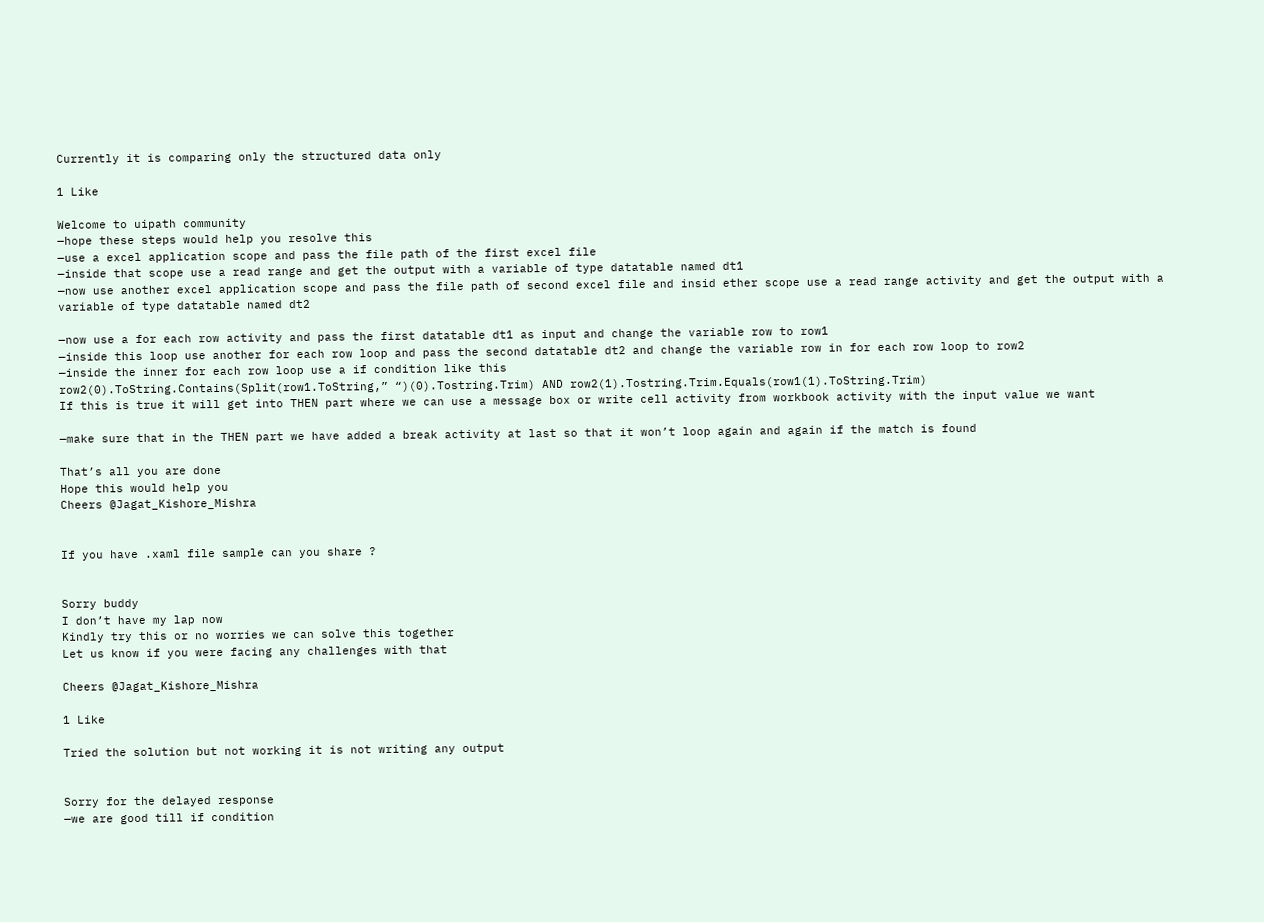Currently it is comparing only the structured data only

1 Like

Welcome to uipath community
—hope these steps would help you resolve this
—use a excel application scope and pass the file path of the first excel file
—inside that scope use a read range and get the output with a variable of type datatable named dt1
—now use another excel application scope and pass the file path of second excel file and insid ether scope use a read range activity and get the output with a variable of type datatable named dt2

—now use a for each row activity and pass the first datatable dt1 as input and change the variable row to row1
—inside this loop use another for each row loop and pass the second datatable dt2 and change the variable row in for each row loop to row2
—inside the inner for each row loop use a if condition like this
row2(0).ToString.Contains(Split(row1.ToString,” “)(0).Tostring.Trim) AND row2(1).Tostring.Trim.Equals(row1(1).ToString.Trim)
If this is true it will get into THEN part where we can use a message box or write cell activity from workbook activity with the input value we want

—make sure that in the THEN part we have added a break activity at last so that it won’t loop again and again if the match is found

That’s all you are done
Hope this would help you
Cheers @Jagat_Kishore_Mishra


If you have .xaml file sample can you share ?


Sorry buddy
I don’t have my lap now
Kindly try this or no worries we can solve this together
Let us know if you were facing any challenges with that

Cheers @Jagat_Kishore_Mishra

1 Like

Tried the solution but not working it is not writing any output


Sorry for the delayed response
—we are good till if condition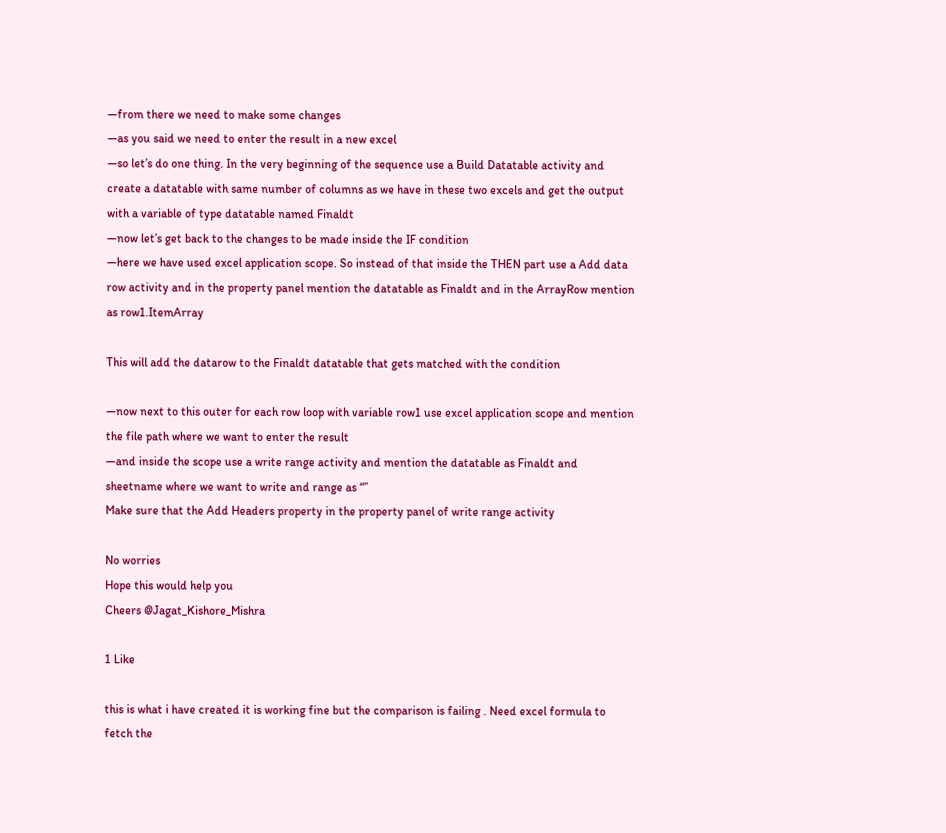—from there we need to make some changes
—as you said we need to enter the result in a new excel
—so let’s do one thing. In the very beginning of the sequence use a Build Datatable activity and create a datatable with same number of columns as we have in these two excels and get the output with a variable of type datatable named Finaldt
—now let’s get back to the changes to be made inside the IF condition
—here we have used excel application scope. So instead of that inside the THEN part use a Add data row activity and in the property panel mention the datatable as Finaldt and in the ArrayRow mention as row1.ItemArray

This will add the datarow to the Finaldt datatable that gets matched with the condition

—now next to this outer for each row loop with variable row1 use excel application scope and mention the file path where we want to enter the result
—and inside the scope use a write range activity and mention the datatable as Finaldt and sheetname where we want to write and range as “”
Make sure that the Add Headers property in the property panel of write range activity

No worries
Hope this would help you
Cheers @Jagat_Kishore_Mishra

1 Like

this is what i have created it is working fine but the comparison is failing . Need excel formula to fetch the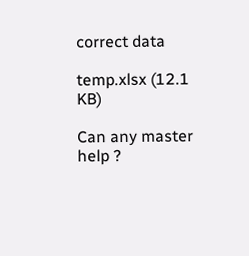correct data

temp.xlsx (12.1 KB)

Can any master help ?